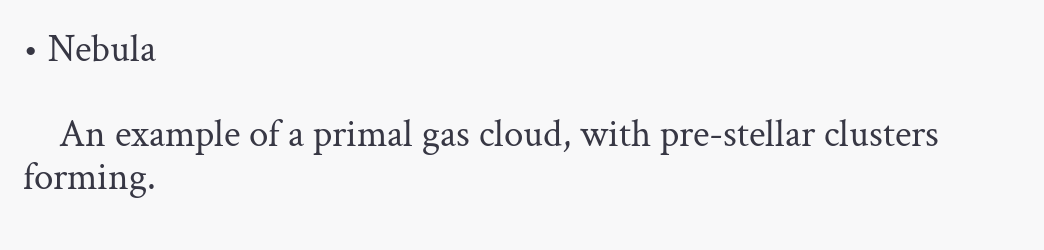• Nebula

    An example of a primal gas cloud, with pre-stellar clusters forming.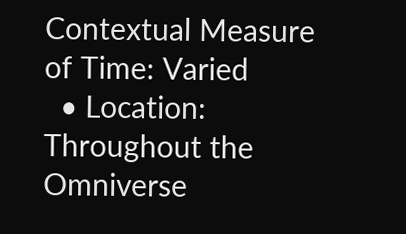Contextual Measure of Time: Varied
  • Location: Throughout the Omniverse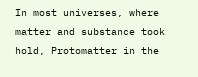In most universes, where matter and substance took hold, Protomatter in the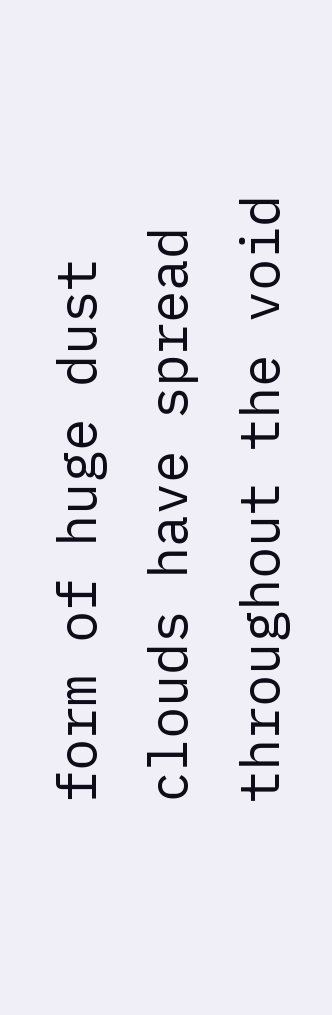form of huge dust clouds have spread throughout the void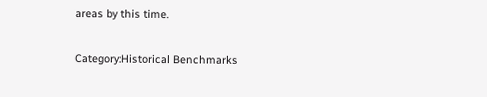areas by this time.

Category:Historical Benchmarks